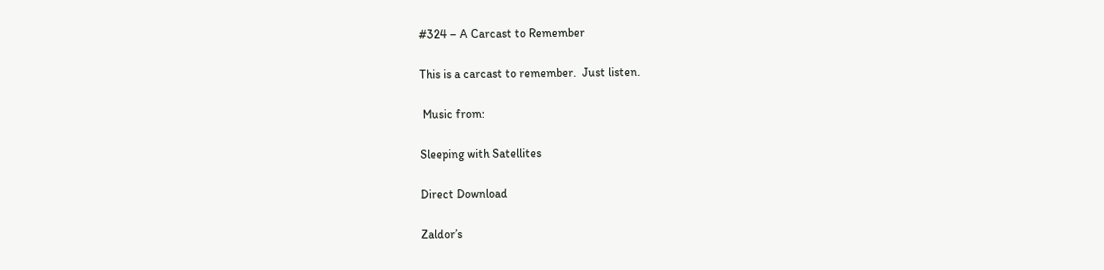#324 – A Carcast to Remember

This is a carcast to remember.  Just listen.

 Music from:

Sleeping with Satellites

Direct Download

Zaldor’s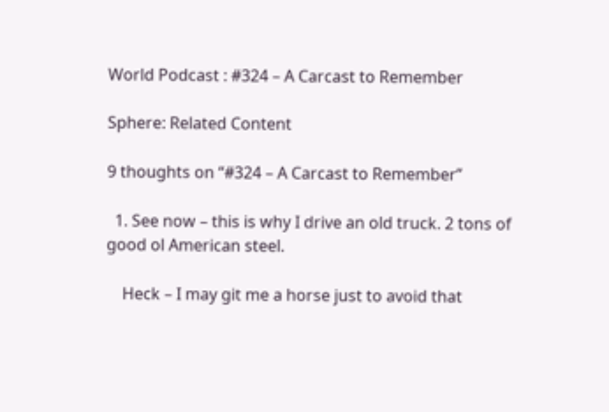World Podcast : #324 – A Carcast to Remember

Sphere: Related Content

9 thoughts on “#324 – A Carcast to Remember”

  1. See now – this is why I drive an old truck. 2 tons of good ol American steel.

    Heck – I may git me a horse just to avoid that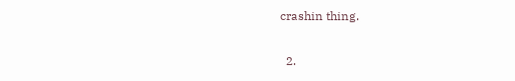crashin thing.

  2.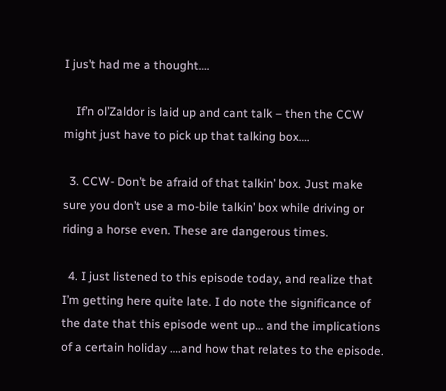I jus’t had me a thought….

    If’n ol’Zaldor is laid up and cant talk – then the CCW might just have to pick up that talking box….

  3. CCW- Don’t be afraid of that talkin’ box. Just make sure you don’t use a mo-bile talkin’ box while driving or riding a horse even. These are dangerous times.

  4. I just listened to this episode today, and realize that I’m getting here quite late. I do note the significance of the date that this episode went up… and the implications of a certain holiday ….and how that relates to the episode.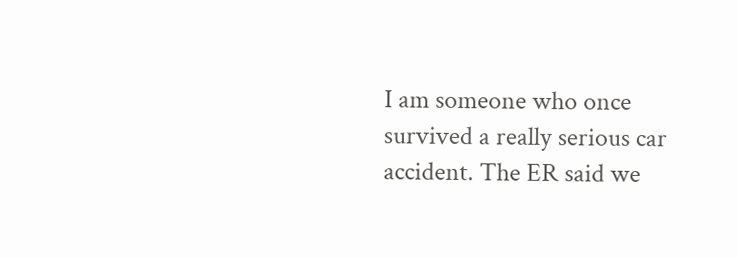I am someone who once survived a really serious car accident. The ER said we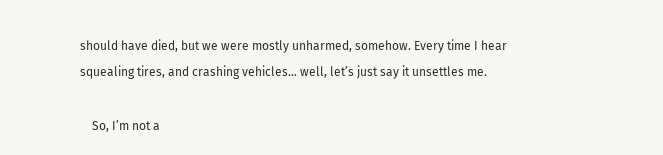should have died, but we were mostly unharmed, somehow. Every time I hear squealing tires, and crashing vehicles… well, let’s just say it unsettles me.

    So, I’m not a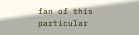fan of this particular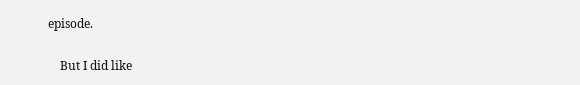episode.

    But I did like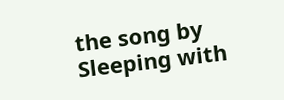the song by Sleeping with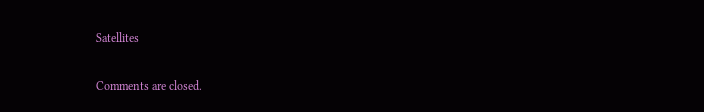Satellites

Comments are closed.